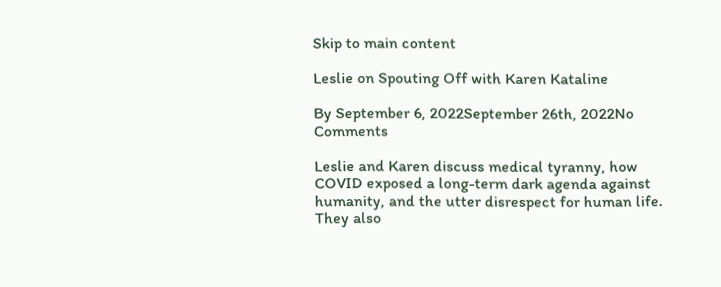Skip to main content

Leslie on Spouting Off with Karen Kataline

By September 6, 2022September 26th, 2022No Comments

Leslie and Karen discuss medical tyranny, how COVID exposed a long-term dark agenda against humanity, and the utter disrespect for human life. They also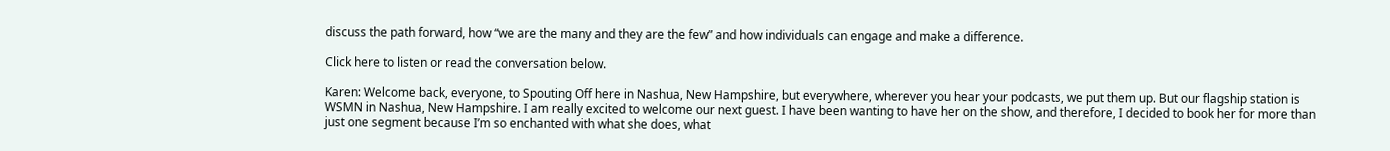discuss the path forward, how “we are the many and they are the few” and how individuals can engage and make a difference.

Click here to listen or read the conversation below.

Karen: Welcome back, everyone, to Spouting Off here in Nashua, New Hampshire, but everywhere, wherever you hear your podcasts, we put them up. But our flagship station is WSMN in Nashua, New Hampshire. I am really excited to welcome our next guest. I have been wanting to have her on the show, and therefore, I decided to book her for more than just one segment because I’m so enchanted with what she does, what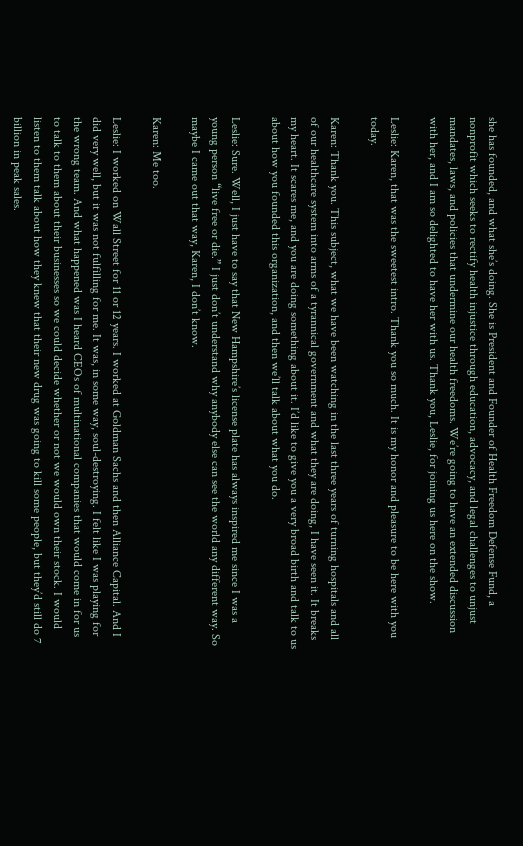she has founded, and what she’s doing. She is President and Founder of Health Freedom Defense Fund, a nonprofit which seeks to rectify health injustice through education, advocacy, and legal challenges to unjust mandates, laws, and policies that undermine our health freedoms. We’re going to have an extended discussion with her, and I am so delighted to have her with us. Thank you, Leslie, for joining us here on the show.

Leslie: Karen, that was the sweetest intro. Thank you so much. It is my honor and pleasure to be here with you today.

Karen: Thank you. This subject, what we have been watching in the last three years of turning hospitals and all of our healthcare system into arms of a tyrannical government and what they are doing, I have seen it. It breaks my heart. It scares me, and you are doing something about it. I’d like to give you a very broad birth and talk to us about how you founded this organization, and then we’ll talk about what you do.

Leslie: Sure. Well, I just have to say that New Hampshire’s license plate has always inspired me since I was a young person “live free or die.” I just don’t understand why anybody else can see the world any different way. So maybe I came out that way, Karen, I don’t know.

Karen: Me too.

Leslie: I worked on Wall Street for 11 or 12 years. I worked at Goldman Sachs and then Alliance Capital. And I did very well, but it was not fulfilling for me. It was, in some way, soul-destroying. I felt like I was playing for the wrong team. And what happened was I heard CEOs of multinational companies that would come in for us to talk to them about their businesses so we could decide whether or not we would own their stock. I would listen to them talk about how they knew that their new drug was going to kill some people, but they’d still do 7 billion in peak sales.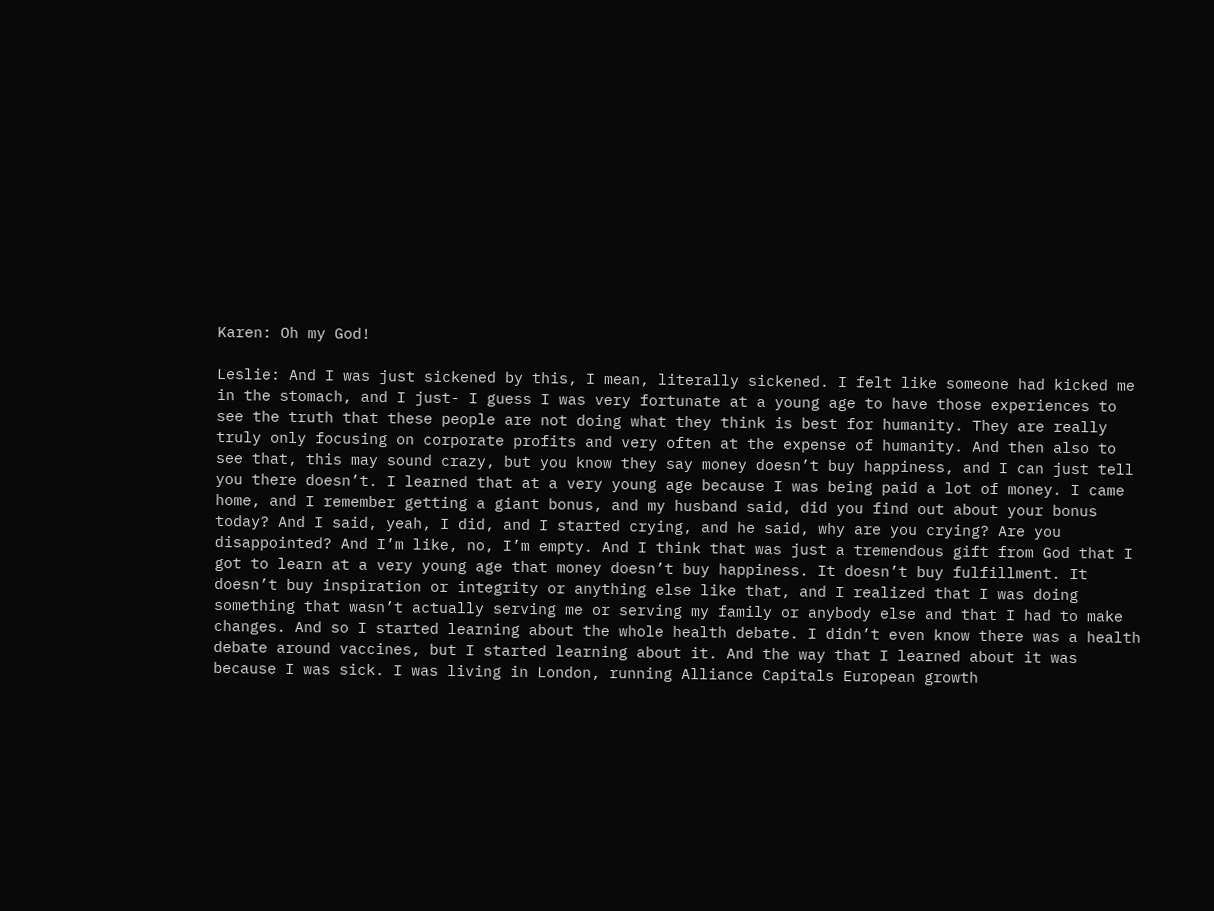Karen: Oh my God!

Leslie: And I was just sickened by this, I mean, literally sickened. I felt like someone had kicked me in the stomach, and I just- I guess I was very fortunate at a young age to have those experiences to see the truth that these people are not doing what they think is best for humanity. They are really truly only focusing on corporate profits and very often at the expense of humanity. And then also to see that, this may sound crazy, but you know they say money doesn’t buy happiness, and I can just tell you there doesn’t. I learned that at a very young age because I was being paid a lot of money. I came home, and I remember getting a giant bonus, and my husband said, did you find out about your bonus today? And I said, yeah, I did, and I started crying, and he said, why are you crying? Are you disappointed? And I’m like, no, I’m empty. And I think that was just a tremendous gift from God that I got to learn at a very young age that money doesn’t buy happiness. It doesn’t buy fulfillment. It doesn’t buy inspiration or integrity or anything else like that, and I realized that I was doing something that wasn’t actually serving me or serving my family or anybody else and that I had to make changes. And so I started learning about the whole health debate. I didn’t even know there was a health debate around vaccines, but I started learning about it. And the way that I learned about it was because I was sick. I was living in London, running Alliance Capitals European growth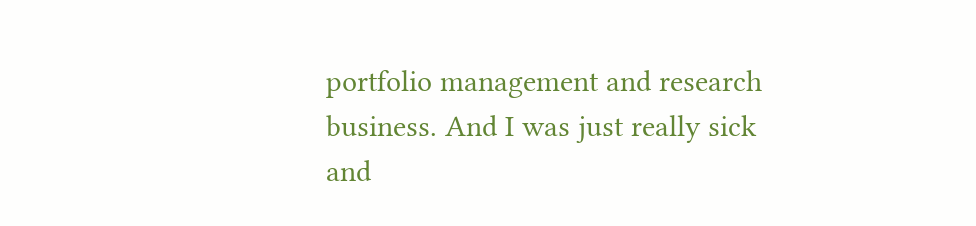portfolio management and research business. And I was just really sick and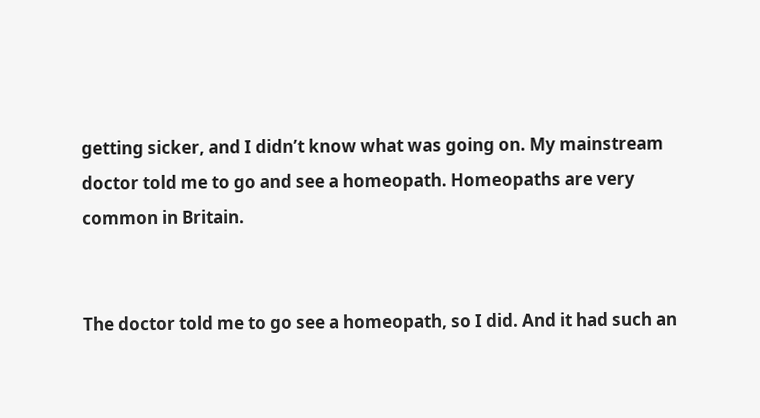getting sicker, and I didn’t know what was going on. My mainstream doctor told me to go and see a homeopath. Homeopaths are very common in Britain.


The doctor told me to go see a homeopath, so I did. And it had such an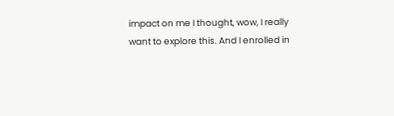impact on me I thought, wow, I really want to explore this. And I enrolled in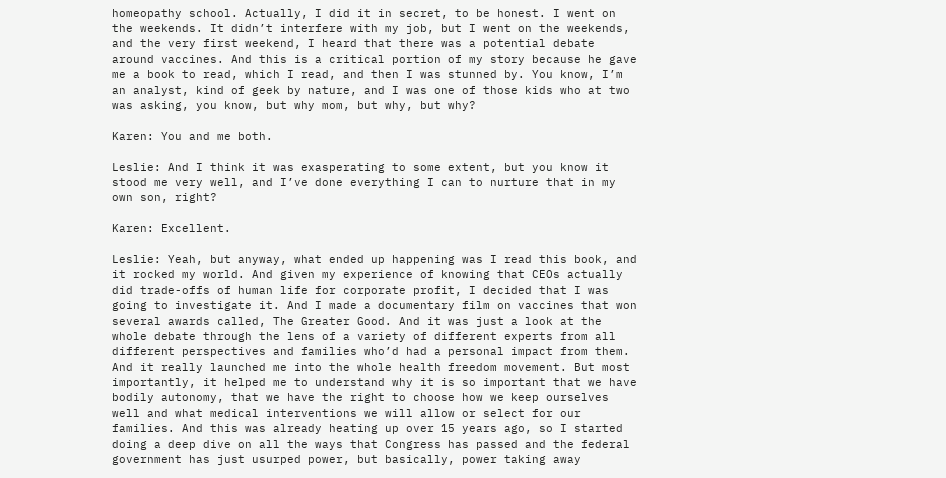homeopathy school. Actually, I did it in secret, to be honest. I went on the weekends. It didn’t interfere with my job, but I went on the weekends, and the very first weekend, I heard that there was a potential debate around vaccines. And this is a critical portion of my story because he gave me a book to read, which I read, and then I was stunned by. You know, I’m an analyst, kind of geek by nature, and I was one of those kids who at two was asking, you know, but why mom, but why, but why?

Karen: You and me both.

Leslie: And I think it was exasperating to some extent, but you know it stood me very well, and I’ve done everything I can to nurture that in my own son, right?

Karen: Excellent.

Leslie: Yeah, but anyway, what ended up happening was I read this book, and it rocked my world. And given my experience of knowing that CEOs actually did trade-offs of human life for corporate profit, I decided that I was going to investigate it. And I made a documentary film on vaccines that won several awards called, The Greater Good. And it was just a look at the whole debate through the lens of a variety of different experts from all different perspectives and families who’d had a personal impact from them. And it really launched me into the whole health freedom movement. But most importantly, it helped me to understand why it is so important that we have bodily autonomy, that we have the right to choose how we keep ourselves well and what medical interventions we will allow or select for our families. And this was already heating up over 15 years ago, so I started doing a deep dive on all the ways that Congress has passed and the federal government has just usurped power, but basically, power taking away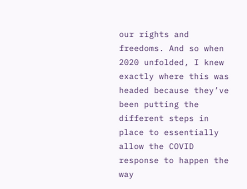our rights and freedoms. And so when 2020 unfolded, I knew exactly where this was headed because they’ve been putting the different steps in place to essentially allow the COVID response to happen the way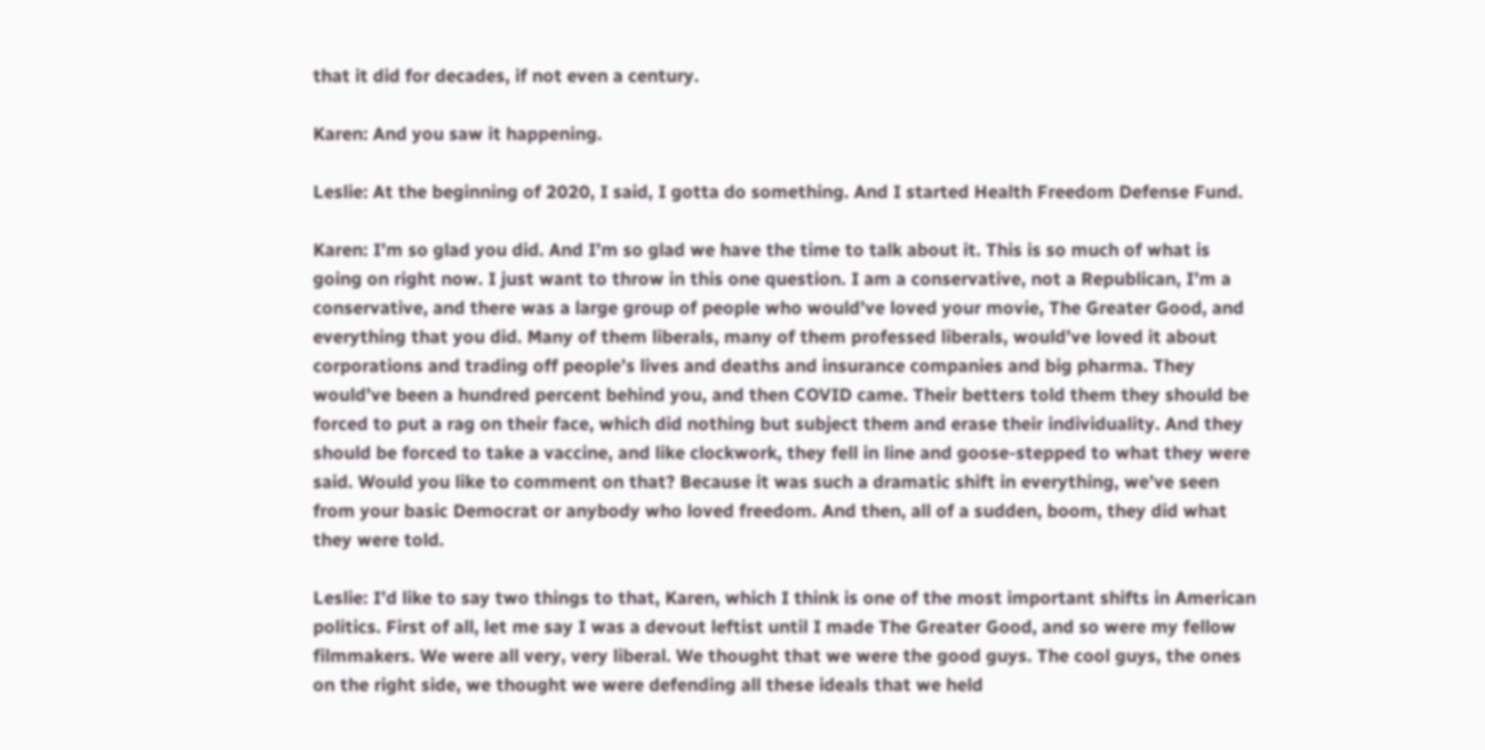that it did for decades, if not even a century.

Karen: And you saw it happening.

Leslie: At the beginning of 2020, I said, I gotta do something. And I started Health Freedom Defense Fund.

Karen: I’m so glad you did. And I’m so glad we have the time to talk about it. This is so much of what is going on right now. I just want to throw in this one question. I am a conservative, not a Republican, I’m a conservative, and there was a large group of people who would’ve loved your movie, The Greater Good, and everything that you did. Many of them liberals, many of them professed liberals, would’ve loved it about corporations and trading off people’s lives and deaths and insurance companies and big pharma. They would’ve been a hundred percent behind you, and then COVID came. Their betters told them they should be forced to put a rag on their face, which did nothing but subject them and erase their individuality. And they should be forced to take a vaccine, and like clockwork, they fell in line and goose-stepped to what they were said. Would you like to comment on that? Because it was such a dramatic shift in everything, we’ve seen from your basic Democrat or anybody who loved freedom. And then, all of a sudden, boom, they did what they were told.

Leslie: I’d like to say two things to that, Karen, which I think is one of the most important shifts in American politics. First of all, let me say I was a devout leftist until I made The Greater Good, and so were my fellow filmmakers. We were all very, very liberal. We thought that we were the good guys. The cool guys, the ones on the right side, we thought we were defending all these ideals that we held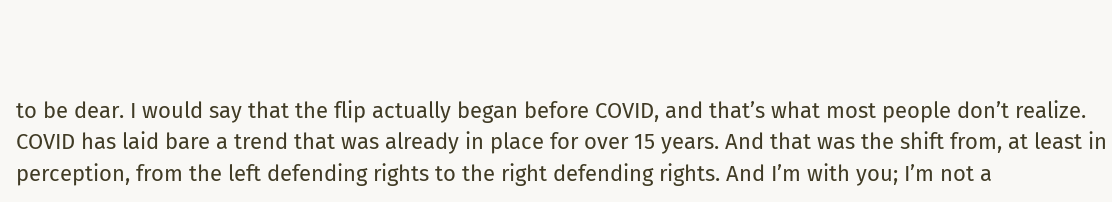to be dear. I would say that the flip actually began before COVID, and that’s what most people don’t realize. COVID has laid bare a trend that was already in place for over 15 years. And that was the shift from, at least in perception, from the left defending rights to the right defending rights. And I’m with you; I’m not a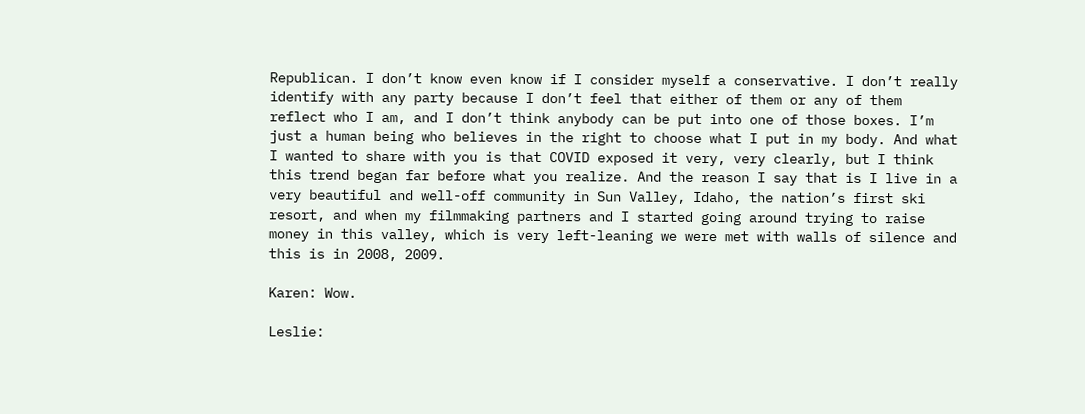Republican. I don’t know even know if I consider myself a conservative. I don’t really identify with any party because I don’t feel that either of them or any of them reflect who I am, and I don’t think anybody can be put into one of those boxes. I’m just a human being who believes in the right to choose what I put in my body. And what I wanted to share with you is that COVID exposed it very, very clearly, but I think this trend began far before what you realize. And the reason I say that is I live in a very beautiful and well-off community in Sun Valley, Idaho, the nation’s first ski resort, and when my filmmaking partners and I started going around trying to raise money in this valley, which is very left-leaning we were met with walls of silence and this is in 2008, 2009.

Karen: Wow.

Leslie: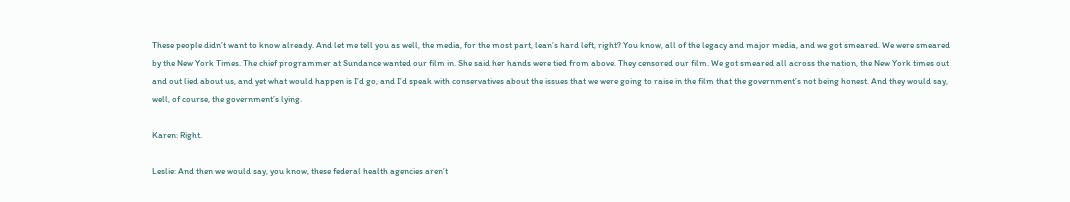These people didn’t want to know already. And let me tell you as well, the media, for the most part, lean’s hard left, right? You know, all of the legacy and major media, and we got smeared. We were smeared by the New York Times. The chief programmer at Sundance wanted our film in. She said her hands were tied from above. They censored our film. We got smeared all across the nation, the New York times out and out lied about us, and yet what would happen is I’d go, and I’d speak with conservatives about the issues that we were going to raise in the film that the government’s not being honest. And they would say, well, of course, the government’s lying.

Karen: Right.

Leslie: And then we would say, you know, these federal health agencies aren’t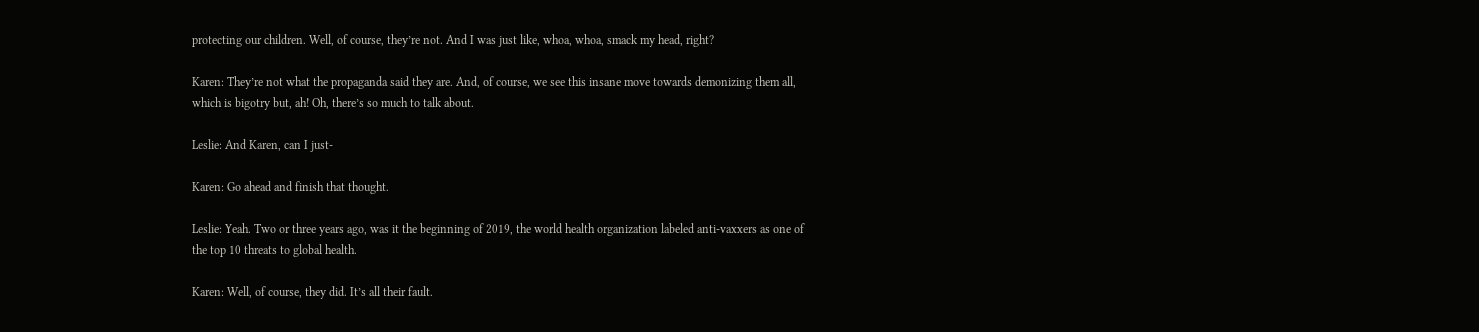protecting our children. Well, of course, they’re not. And I was just like, whoa, whoa, smack my head, right?

Karen: They’re not what the propaganda said they are. And, of course, we see this insane move towards demonizing them all, which is bigotry but, ah! Oh, there’s so much to talk about.

Leslie: And Karen, can I just-

Karen: Go ahead and finish that thought.

Leslie: Yeah. Two or three years ago, was it the beginning of 2019, the world health organization labeled anti-vaxxers as one of the top 10 threats to global health.

Karen: Well, of course, they did. It’s all their fault.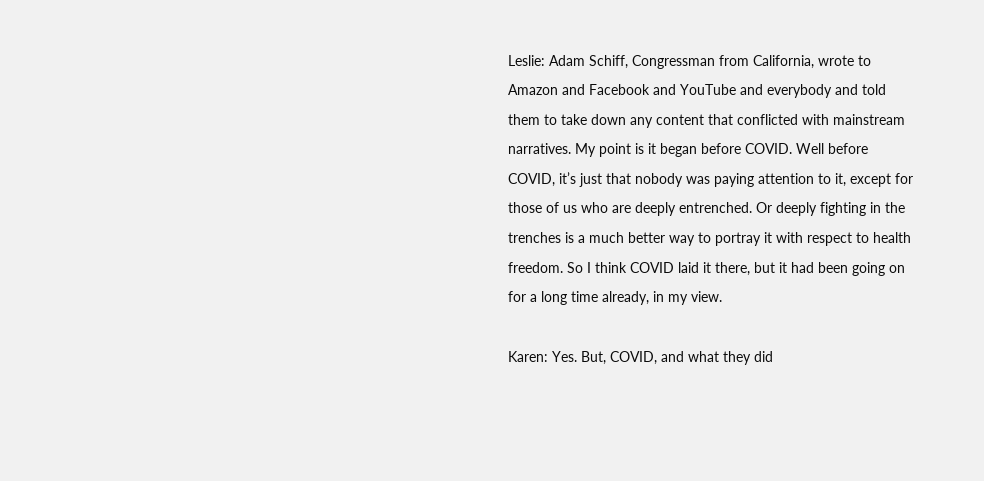Leslie: Adam Schiff, Congressman from California, wrote to Amazon and Facebook and YouTube and everybody and told them to take down any content that conflicted with mainstream narratives. My point is it began before COVID. Well before COVID, it’s just that nobody was paying attention to it, except for those of us who are deeply entrenched. Or deeply fighting in the trenches is a much better way to portray it with respect to health freedom. So I think COVID laid it there, but it had been going on for a long time already, in my view.

Karen: Yes. But, COVID, and what they did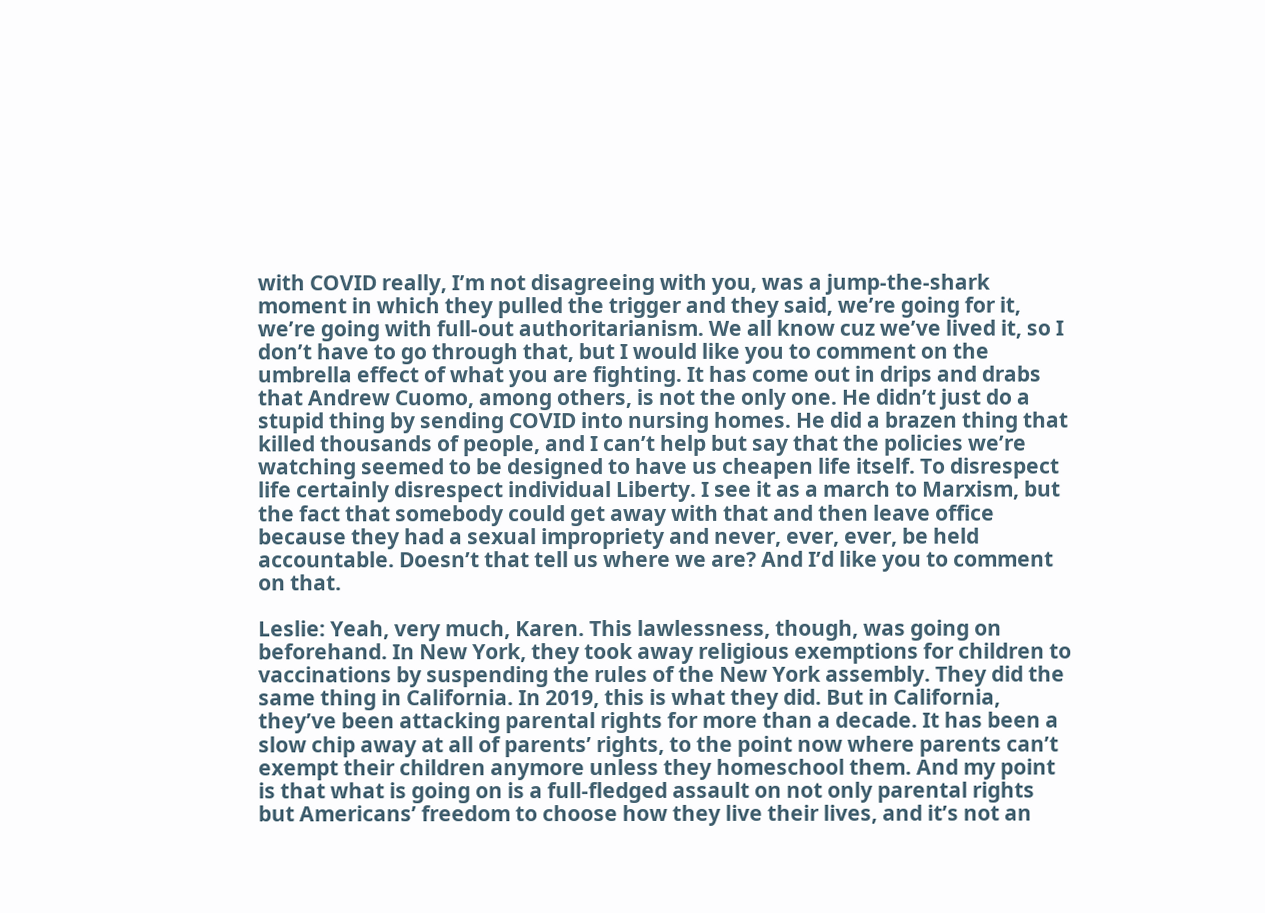with COVID really, I’m not disagreeing with you, was a jump-the-shark moment in which they pulled the trigger and they said, we’re going for it, we’re going with full-out authoritarianism. We all know cuz we’ve lived it, so I don’t have to go through that, but I would like you to comment on the umbrella effect of what you are fighting. It has come out in drips and drabs that Andrew Cuomo, among others, is not the only one. He didn’t just do a stupid thing by sending COVID into nursing homes. He did a brazen thing that killed thousands of people, and I can’t help but say that the policies we’re watching seemed to be designed to have us cheapen life itself. To disrespect life certainly disrespect individual Liberty. I see it as a march to Marxism, but the fact that somebody could get away with that and then leave office because they had a sexual impropriety and never, ever, ever, be held accountable. Doesn’t that tell us where we are? And I’d like you to comment on that.

Leslie: Yeah, very much, Karen. This lawlessness, though, was going on beforehand. In New York, they took away religious exemptions for children to vaccinations by suspending the rules of the New York assembly. They did the same thing in California. In 2019, this is what they did. But in California, they’ve been attacking parental rights for more than a decade. It has been a slow chip away at all of parents’ rights, to the point now where parents can’t exempt their children anymore unless they homeschool them. And my point is that what is going on is a full-fledged assault on not only parental rights but Americans’ freedom to choose how they live their lives, and it’s not an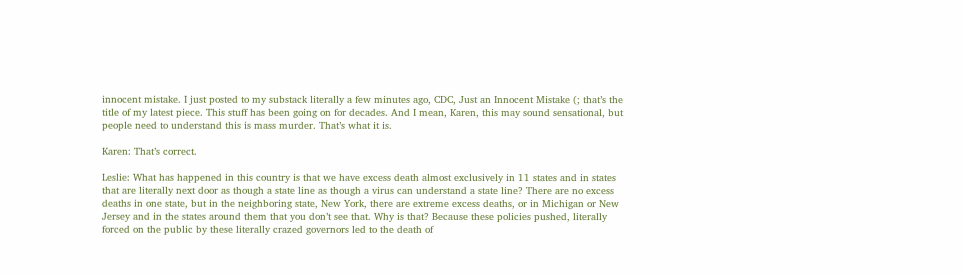innocent mistake. I just posted to my substack literally a few minutes ago, CDC, Just an Innocent Mistake (; that’s the title of my latest piece. This stuff has been going on for decades. And I mean, Karen, this may sound sensational, but people need to understand this is mass murder. That’s what it is.

Karen: That’s correct.

Leslie: What has happened in this country is that we have excess death almost exclusively in 11 states and in states that are literally next door as though a state line as though a virus can understand a state line? There are no excess deaths in one state, but in the neighboring state, New York, there are extreme excess deaths, or in Michigan or New Jersey and in the states around them that you don’t see that. Why is that? Because these policies pushed, literally forced on the public by these literally crazed governors led to the death of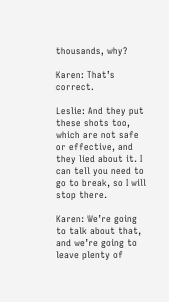thousands, why?

Karen: That’s correct.

Leslie: And they put these shots too, which are not safe or effective, and they lied about it. I can tell you need to go to break, so I will stop there.

Karen: We’re going to talk about that, and we’re going to leave plenty of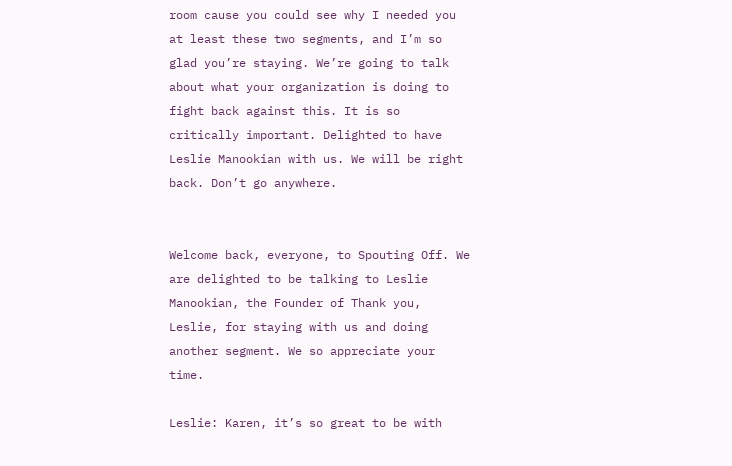room cause you could see why I needed you at least these two segments, and I’m so glad you’re staying. We’re going to talk about what your organization is doing to fight back against this. It is so critically important. Delighted to have Leslie Manookian with us. We will be right back. Don’t go anywhere.


Welcome back, everyone, to Spouting Off. We are delighted to be talking to Leslie Manookian, the Founder of Thank you, Leslie, for staying with us and doing another segment. We so appreciate your time.

Leslie: Karen, it’s so great to be with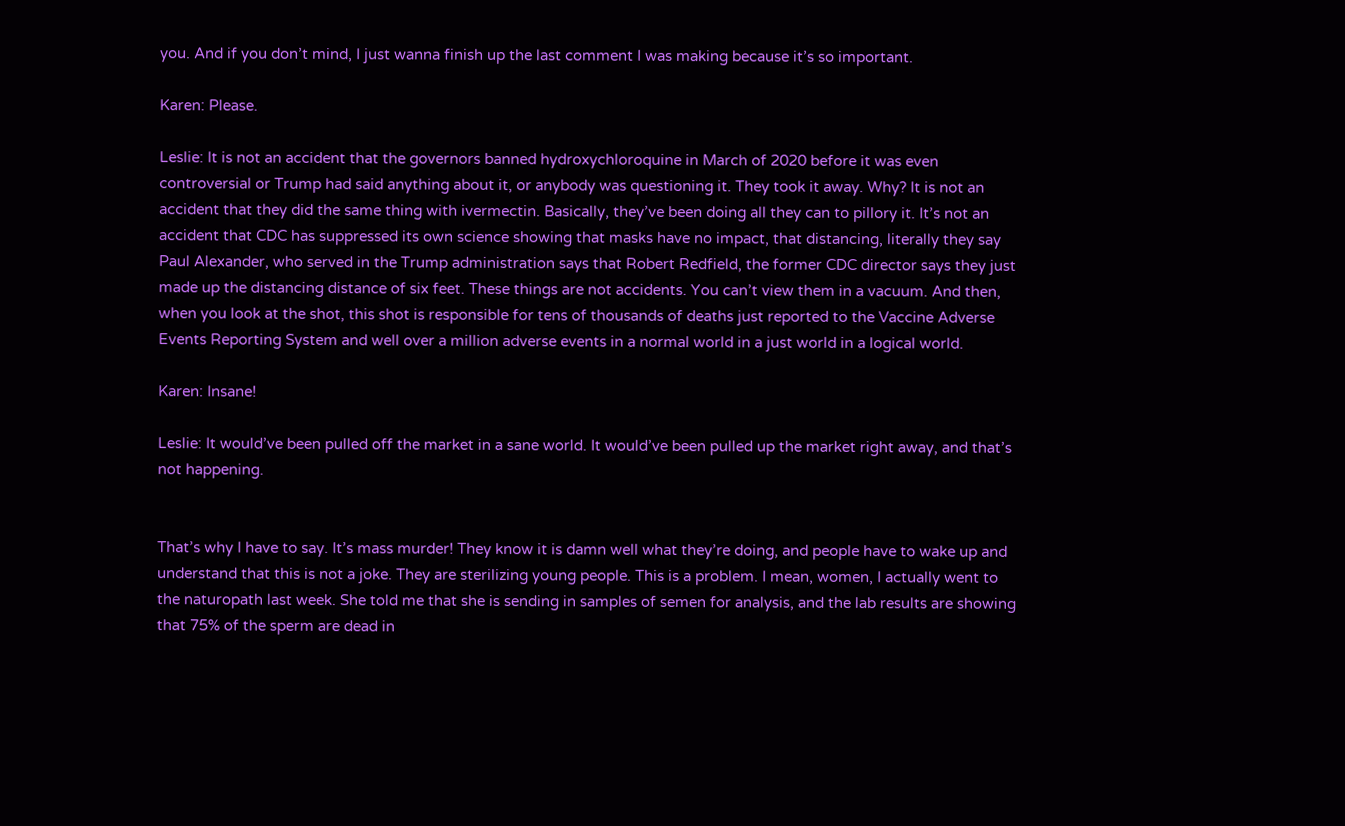you. And if you don’t mind, I just wanna finish up the last comment I was making because it’s so important.

Karen: Please.

Leslie: It is not an accident that the governors banned hydroxychloroquine in March of 2020 before it was even controversial or Trump had said anything about it, or anybody was questioning it. They took it away. Why? It is not an accident that they did the same thing with ivermectin. Basically, they’ve been doing all they can to pillory it. It’s not an accident that CDC has suppressed its own science showing that masks have no impact, that distancing, literally they say Paul Alexander, who served in the Trump administration says that Robert Redfield, the former CDC director says they just made up the distancing distance of six feet. These things are not accidents. You can’t view them in a vacuum. And then, when you look at the shot, this shot is responsible for tens of thousands of deaths just reported to the Vaccine Adverse Events Reporting System and well over a million adverse events in a normal world in a just world in a logical world.

Karen: Insane!

Leslie: It would’ve been pulled off the market in a sane world. It would’ve been pulled up the market right away, and that’s not happening.


That’s why I have to say. It’s mass murder! They know it is damn well what they’re doing, and people have to wake up and understand that this is not a joke. They are sterilizing young people. This is a problem. I mean, women, I actually went to the naturopath last week. She told me that she is sending in samples of semen for analysis, and the lab results are showing that 75% of the sperm are dead in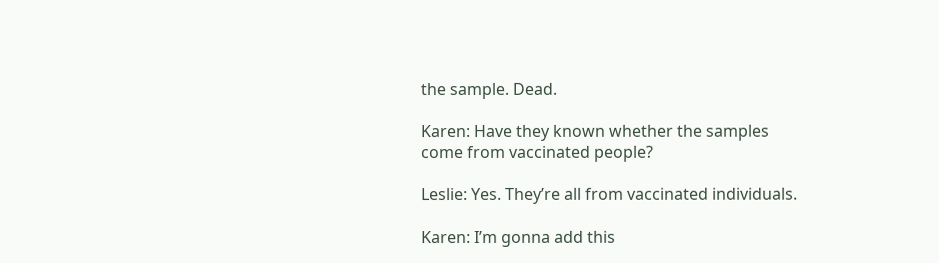the sample. Dead.

Karen: Have they known whether the samples come from vaccinated people?

Leslie: Yes. They’re all from vaccinated individuals.

Karen: I’m gonna add this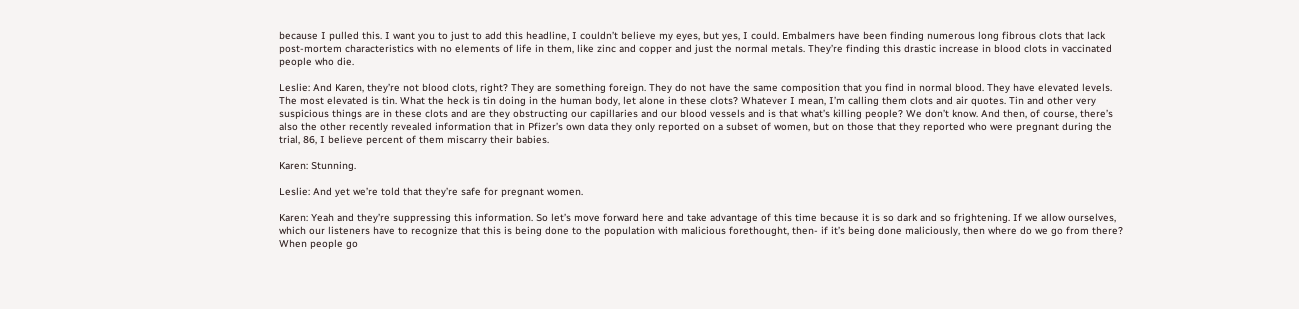because I pulled this. I want you to just to add this headline, I couldn’t believe my eyes, but yes, I could. Embalmers have been finding numerous long fibrous clots that lack post-mortem characteristics with no elements of life in them, like zinc and copper and just the normal metals. They’re finding this drastic increase in blood clots in vaccinated people who die.

Leslie: And Karen, they’re not blood clots, right? They are something foreign. They do not have the same composition that you find in normal blood. They have elevated levels. The most elevated is tin. What the heck is tin doing in the human body, let alone in these clots? Whatever I mean, I’m calling them clots and air quotes. Tin and other very suspicious things are in these clots and are they obstructing our capillaries and our blood vessels and is that what’s killing people? We don’t know. And then, of course, there’s also the other recently revealed information that in Pfizer’s own data they only reported on a subset of women, but on those that they reported who were pregnant during the trial, 86, I believe percent of them miscarry their babies.

Karen: Stunning.

Leslie: And yet we’re told that they’re safe for pregnant women.

Karen: Yeah and they’re suppressing this information. So let’s move forward here and take advantage of this time because it is so dark and so frightening. If we allow ourselves, which our listeners have to recognize that this is being done to the population with malicious forethought, then- if it’s being done maliciously, then where do we go from there? When people go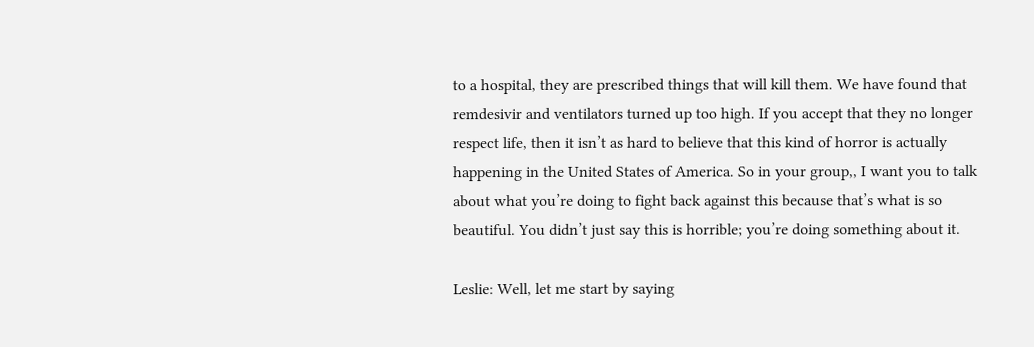to a hospital, they are prescribed things that will kill them. We have found that remdesivir and ventilators turned up too high. If you accept that they no longer respect life, then it isn’t as hard to believe that this kind of horror is actually happening in the United States of America. So in your group,, I want you to talk about what you’re doing to fight back against this because that’s what is so beautiful. You didn’t just say this is horrible; you’re doing something about it.

Leslie: Well, let me start by saying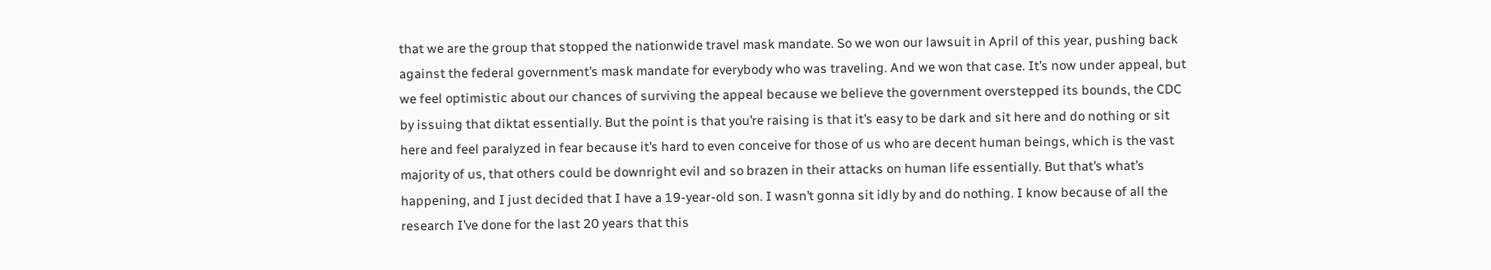that we are the group that stopped the nationwide travel mask mandate. So we won our lawsuit in April of this year, pushing back against the federal government’s mask mandate for everybody who was traveling. And we won that case. It’s now under appeal, but we feel optimistic about our chances of surviving the appeal because we believe the government overstepped its bounds, the CDC by issuing that diktat essentially. But the point is that you’re raising is that it’s easy to be dark and sit here and do nothing or sit here and feel paralyzed in fear because it’s hard to even conceive for those of us who are decent human beings, which is the vast majority of us, that others could be downright evil and so brazen in their attacks on human life essentially. But that’s what’s happening, and I just decided that I have a 19-year-old son. I wasn’t gonna sit idly by and do nothing. I know because of all the research I’ve done for the last 20 years that this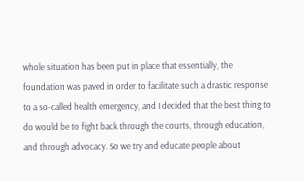whole situation has been put in place that essentially, the foundation was paved in order to facilitate such a drastic response to a so-called health emergency, and I decided that the best thing to do would be to fight back through the courts, through education, and through advocacy. So we try and educate people about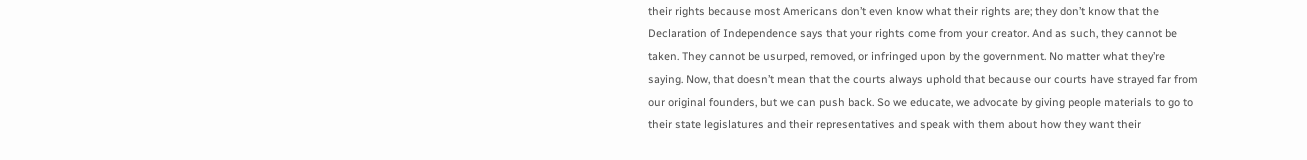their rights because most Americans don’t even know what their rights are; they don’t know that the Declaration of Independence says that your rights come from your creator. And as such, they cannot be taken. They cannot be usurped, removed, or infringed upon by the government. No matter what they’re saying. Now, that doesn’t mean that the courts always uphold that because our courts have strayed far from our original founders, but we can push back. So we educate, we advocate by giving people materials to go to their state legislatures and their representatives and speak with them about how they want their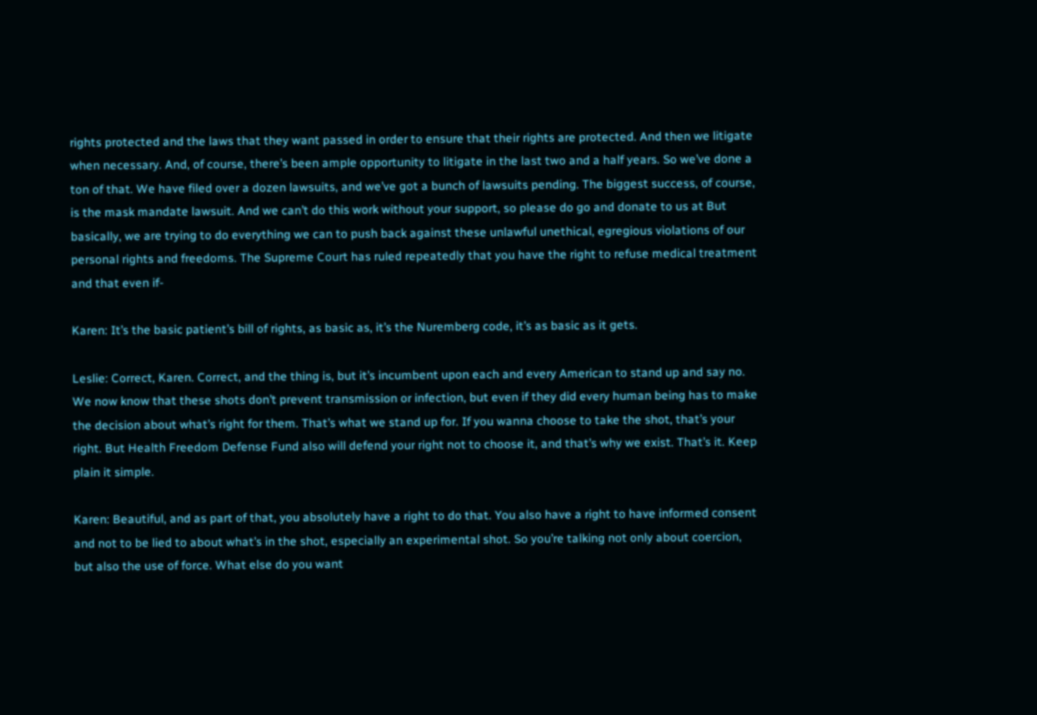rights protected and the laws that they want passed in order to ensure that their rights are protected. And then we litigate when necessary. And, of course, there’s been ample opportunity to litigate in the last two and a half years. So we’ve done a ton of that. We have filed over a dozen lawsuits, and we’ve got a bunch of lawsuits pending. The biggest success, of course, is the mask mandate lawsuit. And we can’t do this work without your support, so please do go and donate to us at But basically, we are trying to do everything we can to push back against these unlawful unethical, egregious violations of our personal rights and freedoms. The Supreme Court has ruled repeatedly that you have the right to refuse medical treatment and that even if-

Karen: It’s the basic patient’s bill of rights, as basic as, it’s the Nuremberg code, it’s as basic as it gets.

Leslie: Correct, Karen. Correct, and the thing is, but it’s incumbent upon each and every American to stand up and say no. We now know that these shots don’t prevent transmission or infection, but even if they did every human being has to make the decision about what’s right for them. That’s what we stand up for. If you wanna choose to take the shot, that’s your right. But Health Freedom Defense Fund also will defend your right not to choose it, and that’s why we exist. That’s it. Keep plain it simple.

Karen: Beautiful, and as part of that, you absolutely have a right to do that. You also have a right to have informed consent and not to be lied to about what’s in the shot, especially an experimental shot. So you’re talking not only about coercion, but also the use of force. What else do you want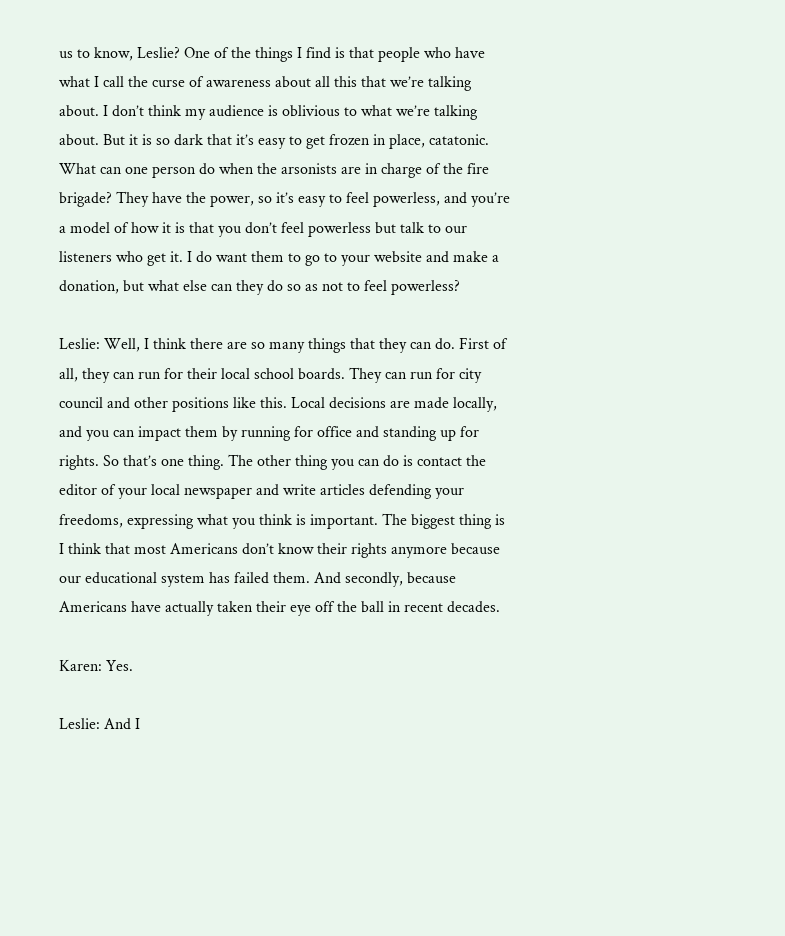us to know, Leslie? One of the things I find is that people who have what I call the curse of awareness about all this that we’re talking about. I don’t think my audience is oblivious to what we’re talking about. But it is so dark that it’s easy to get frozen in place, catatonic. What can one person do when the arsonists are in charge of the fire brigade? They have the power, so it’s easy to feel powerless, and you’re a model of how it is that you don’t feel powerless but talk to our listeners who get it. I do want them to go to your website and make a donation, but what else can they do so as not to feel powerless?

Leslie: Well, I think there are so many things that they can do. First of all, they can run for their local school boards. They can run for city council and other positions like this. Local decisions are made locally, and you can impact them by running for office and standing up for rights. So that’s one thing. The other thing you can do is contact the editor of your local newspaper and write articles defending your freedoms, expressing what you think is important. The biggest thing is I think that most Americans don’t know their rights anymore because our educational system has failed them. And secondly, because Americans have actually taken their eye off the ball in recent decades.

Karen: Yes.

Leslie: And I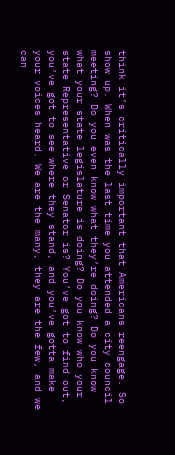think it’s critically important that Americans reengage. So show up. When was the last time you attended a city council meeting? Do you even know what they’re doing? Do you know what your state legislature is doing? Do you know who your state Representative or Senator is? You’ve got to find out, you’ve got to see where they stand, and you’ve gotta make your voices heard. We are the many, they are the few, and we can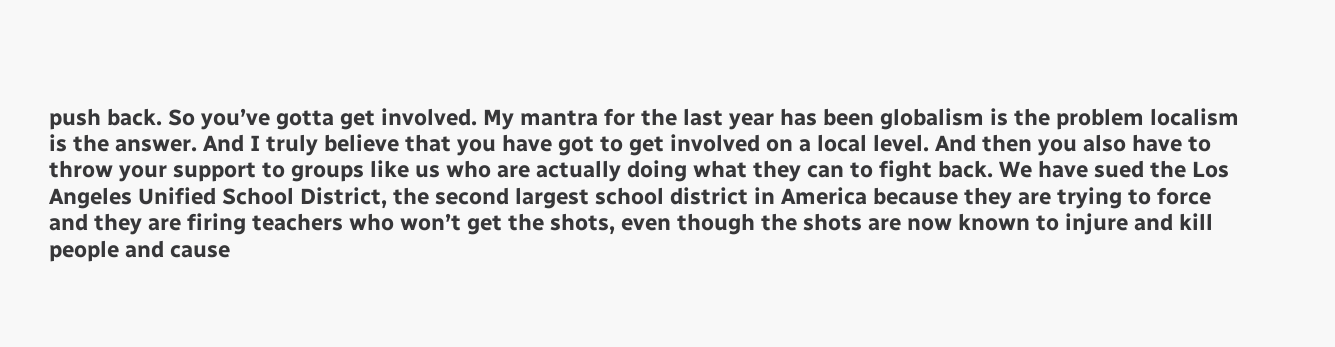push back. So you’ve gotta get involved. My mantra for the last year has been globalism is the problem localism is the answer. And I truly believe that you have got to get involved on a local level. And then you also have to throw your support to groups like us who are actually doing what they can to fight back. We have sued the Los Angeles Unified School District, the second largest school district in America because they are trying to force and they are firing teachers who won’t get the shots, even though the shots are now known to injure and kill people and cause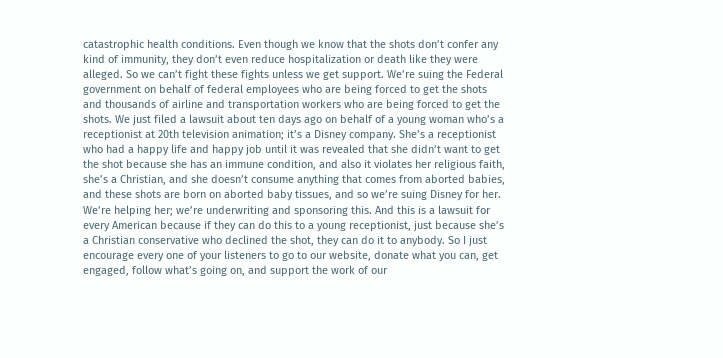catastrophic health conditions. Even though we know that the shots don’t confer any kind of immunity, they don’t even reduce hospitalization or death like they were alleged. So we can’t fight these fights unless we get support. We’re suing the Federal government on behalf of federal employees who are being forced to get the shots and thousands of airline and transportation workers who are being forced to get the shots. We just filed a lawsuit about ten days ago on behalf of a young woman who’s a receptionist at 20th television animation; it’s a Disney company. She’s a receptionist who had a happy life and happy job until it was revealed that she didn’t want to get the shot because she has an immune condition, and also it violates her religious faith, she’s a Christian, and she doesn’t consume anything that comes from aborted babies, and these shots are born on aborted baby tissues, and so we’re suing Disney for her. We’re helping her; we’re underwriting and sponsoring this. And this is a lawsuit for every American because if they can do this to a young receptionist, just because she’s a Christian conservative who declined the shot, they can do it to anybody. So I just encourage every one of your listeners to go to our website, donate what you can, get engaged, follow what’s going on, and support the work of our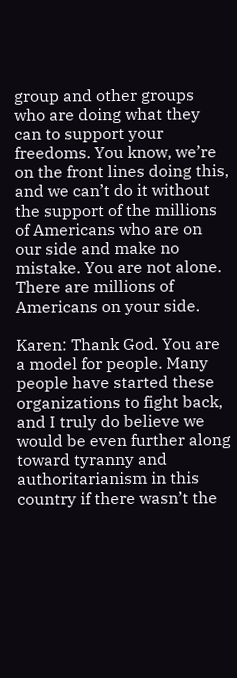group and other groups who are doing what they can to support your freedoms. You know, we’re on the front lines doing this, and we can’t do it without the support of the millions of Americans who are on our side and make no mistake. You are not alone. There are millions of Americans on your side.

Karen: Thank God. You are a model for people. Many people have started these organizations to fight back, and I truly do believe we would be even further along toward tyranny and authoritarianism in this country if there wasn’t the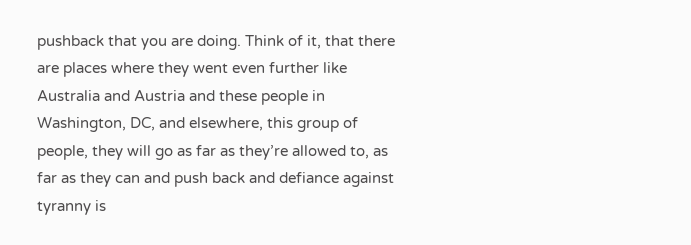pushback that you are doing. Think of it, that there are places where they went even further like Australia and Austria and these people in Washington, DC, and elsewhere, this group of people, they will go as far as they’re allowed to, as far as they can and push back and defiance against tyranny is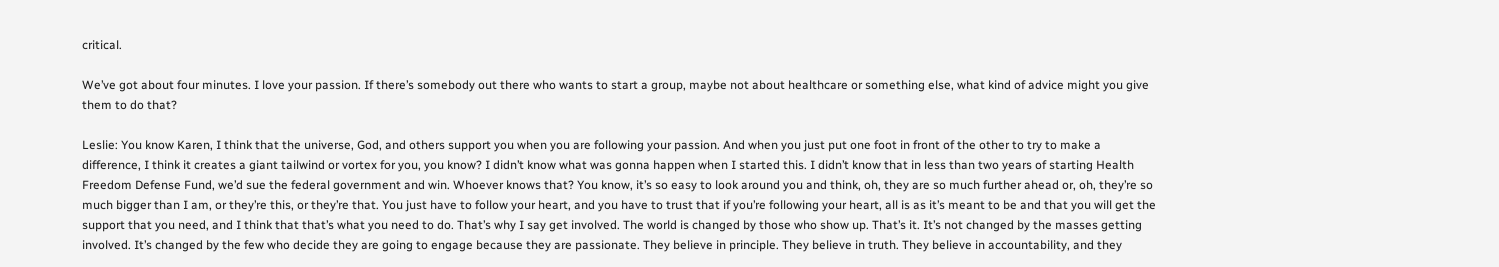critical.

We’ve got about four minutes. I love your passion. If there’s somebody out there who wants to start a group, maybe not about healthcare or something else, what kind of advice might you give them to do that?

Leslie: You know Karen, I think that the universe, God, and others support you when you are following your passion. And when you just put one foot in front of the other to try to make a difference, I think it creates a giant tailwind or vortex for you, you know? I didn’t know what was gonna happen when I started this. I didn’t know that in less than two years of starting Health Freedom Defense Fund, we’d sue the federal government and win. Whoever knows that? You know, it’s so easy to look around you and think, oh, they are so much further ahead or, oh, they’re so much bigger than I am, or they’re this, or they’re that. You just have to follow your heart, and you have to trust that if you’re following your heart, all is as it’s meant to be and that you will get the support that you need, and I think that that’s what you need to do. That’s why I say get involved. The world is changed by those who show up. That’s it. It’s not changed by the masses getting involved. It’s changed by the few who decide they are going to engage because they are passionate. They believe in principle. They believe in truth. They believe in accountability, and they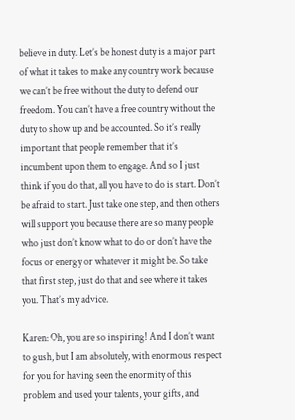believe in duty. Let’s be honest duty is a major part of what it takes to make any country work because we can’t be free without the duty to defend our freedom. You can’t have a free country without the duty to show up and be accounted. So it’s really important that people remember that it’s incumbent upon them to engage. And so I just think if you do that, all you have to do is start. Don’t be afraid to start. Just take one step, and then others will support you because there are so many people who just don’t know what to do or don’t have the focus or energy or whatever it might be. So take that first step, just do that and see where it takes you. That’s my advice.

Karen: Oh, you are so inspiring! And I don’t want to gush, but I am absolutely, with enormous respect for you for having seen the enormity of this problem and used your talents, your gifts, and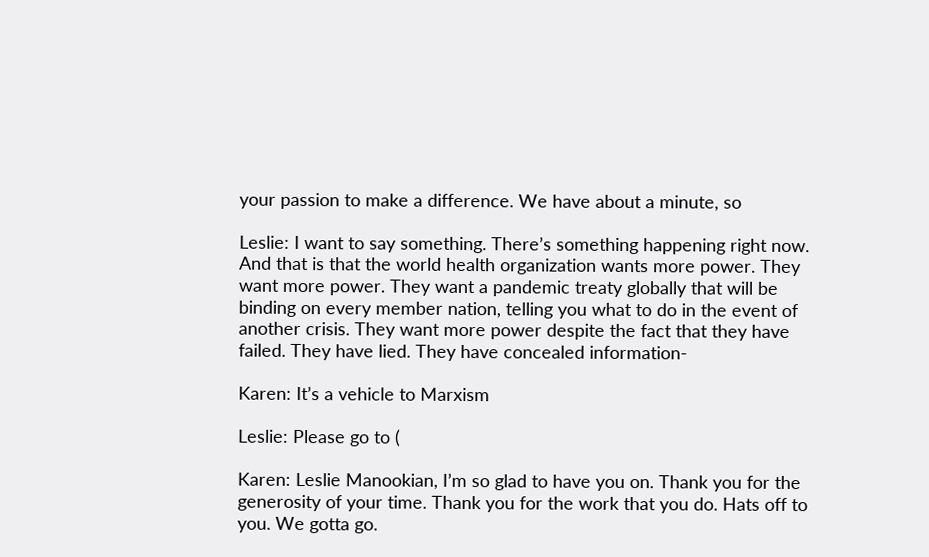your passion to make a difference. We have about a minute, so

Leslie: I want to say something. There’s something happening right now. And that is that the world health organization wants more power. They want more power. They want a pandemic treaty globally that will be binding on every member nation, telling you what to do in the event of another crisis. They want more power despite the fact that they have failed. They have lied. They have concealed information-

Karen: It’s a vehicle to Marxism

Leslie: Please go to (

Karen: Leslie Manookian, I’m so glad to have you on. Thank you for the generosity of your time. Thank you for the work that you do. Hats off to you. We gotta go.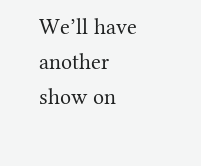We’ll have another show on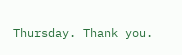Thursday. Thank you.